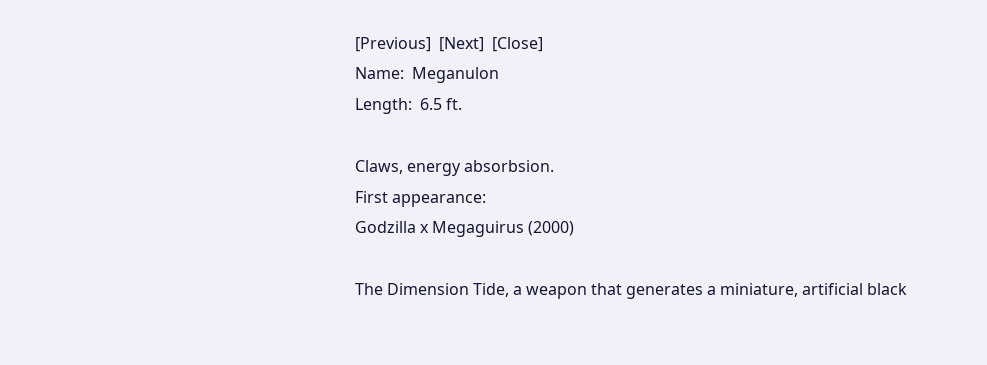[Previous]  [Next]  [Close]
Name:  Meganulon
Length:  6.5 ft.

Claws, energy absorbsion.
First appearance:
Godzilla x Megaguirus (2000)

The Dimension Tide, a weapon that generates a miniature, artificial black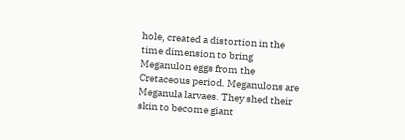hole, created a distortion in the time dimension to bring Meganulon eggs from the Cretaceous period. Meganulons are Meganula larvaes. They shed their skin to become giant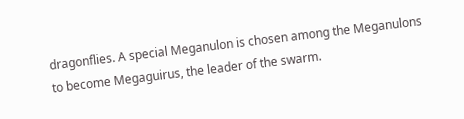dragonflies. A special Meganulon is chosen among the Meganulons to become Megaguirus, the leader of the swarm.